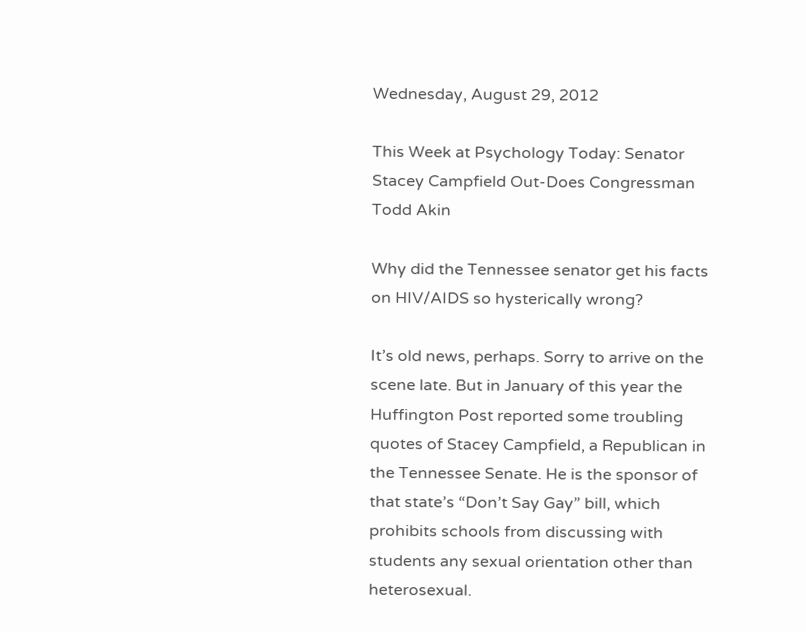Wednesday, August 29, 2012

This Week at Psychology Today: Senator Stacey Campfield Out-Does Congressman Todd Akin

Why did the Tennessee senator get his facts on HIV/AIDS so hysterically wrong?

It’s old news, perhaps. Sorry to arrive on the scene late. But in January of this year the Huffington Post reported some troubling quotes of Stacey Campfield, a Republican in the Tennessee Senate. He is the sponsor of that state’s “Don’t Say Gay” bill, which prohibits schools from discussing with students any sexual orientation other than heterosexual.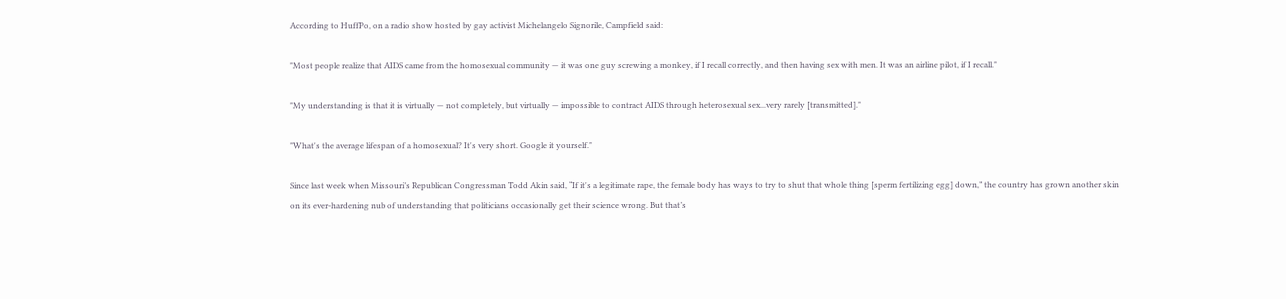According to HuffPo, on a radio show hosted by gay activist Michelangelo Signorile, Campfield said:

"Most people realize that AIDS came from the homosexual community — it was one guy screwing a monkey, if I recall correctly, and then having sex with men. It was an airline pilot, if I recall."

"My understanding is that it is virtually — not completely, but virtually — impossible to contract AIDS through heterosexual sex...very rarely [transmitted]."

"What's the average lifespan of a homosexual? It's very short. Google it yourself."

Since last week when Missouri’s Republican Congressman Todd Akin said, “If it's a legitimate rape, the female body has ways to try to shut that whole thing [sperm fertilizing egg] down,” the country has grown another skin on its ever-hardening nub of understanding that politicians occasionally get their science wrong. But that’s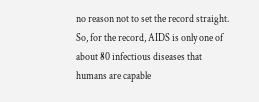no reason not to set the record straight. So, for the record, AIDS is only one of about 80 infectious diseases that humans are capable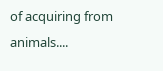of acquiring from animals....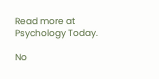Read more at Psychology Today.

No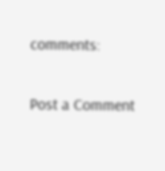comments:

Post a Comment